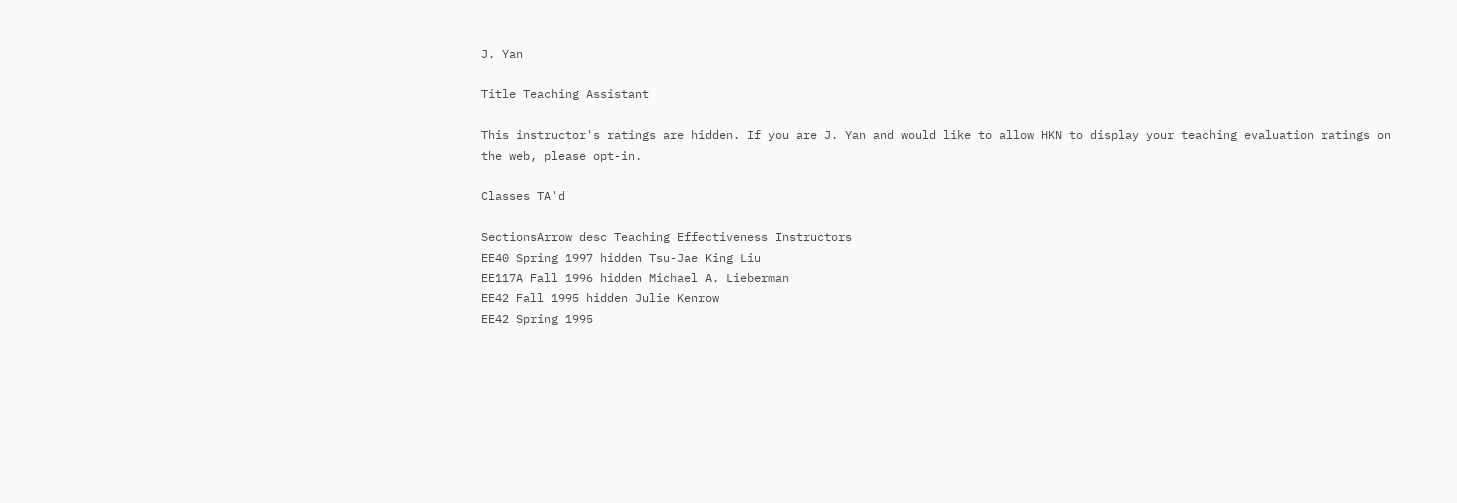J. Yan

Title Teaching Assistant

This instructor's ratings are hidden. If you are J. Yan and would like to allow HKN to display your teaching evaluation ratings on the web, please opt-in.

Classes TA'd

SectionsArrow desc Teaching Effectiveness Instructors
EE40 Spring 1997 hidden Tsu-Jae King Liu
EE117A Fall 1996 hidden Michael A. Lieberman
EE42 Fall 1995 hidden Julie Kenrow
EE42 Spring 1995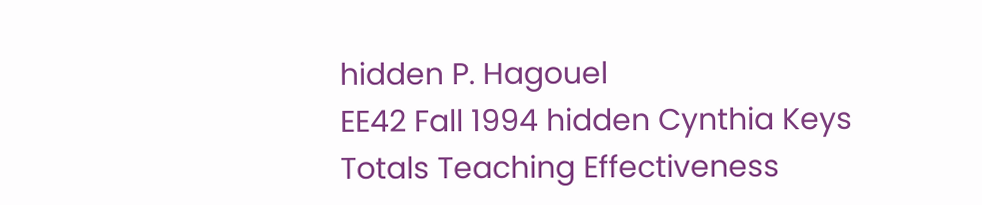hidden P. Hagouel
EE42 Fall 1994 hidden Cynthia Keys
Totals Teaching Effectiveness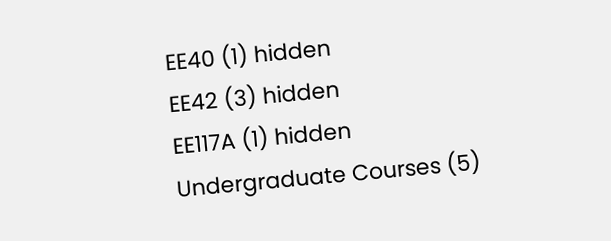EE40 (1) hidden
EE42 (3) hidden
EE117A (1) hidden
Undergraduate Courses (5)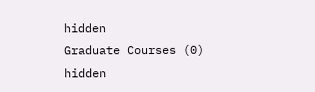hidden
Graduate Courses (0) hidden